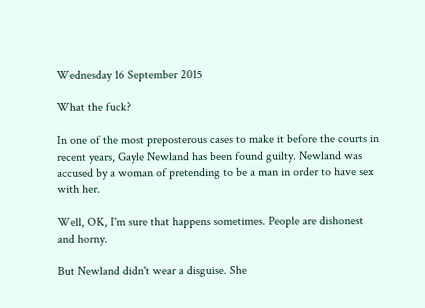Wednesday 16 September 2015

What the fuck?

In one of the most preposterous cases to make it before the courts in recent years, Gayle Newland has been found guilty. Newland was accused by a woman of pretending to be a man in order to have sex with her.

Well, OK, I'm sure that happens sometimes. People are dishonest and horny.

But Newland didn't wear a disguise. She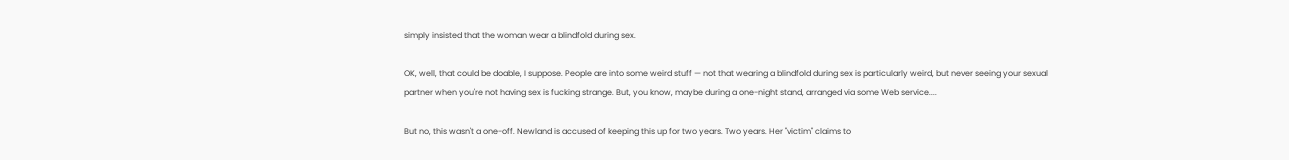simply insisted that the woman wear a blindfold during sex.

OK, well, that could be doable, I suppose. People are into some weird stuff — not that wearing a blindfold during sex is particularly weird, but never seeing your sexual partner when you're not having sex is fucking strange. But, you know, maybe during a one-night stand, arranged via some Web service....

But no, this wasn't a one-off. Newland is accused of keeping this up for two years. Two years. Her "victim" claims to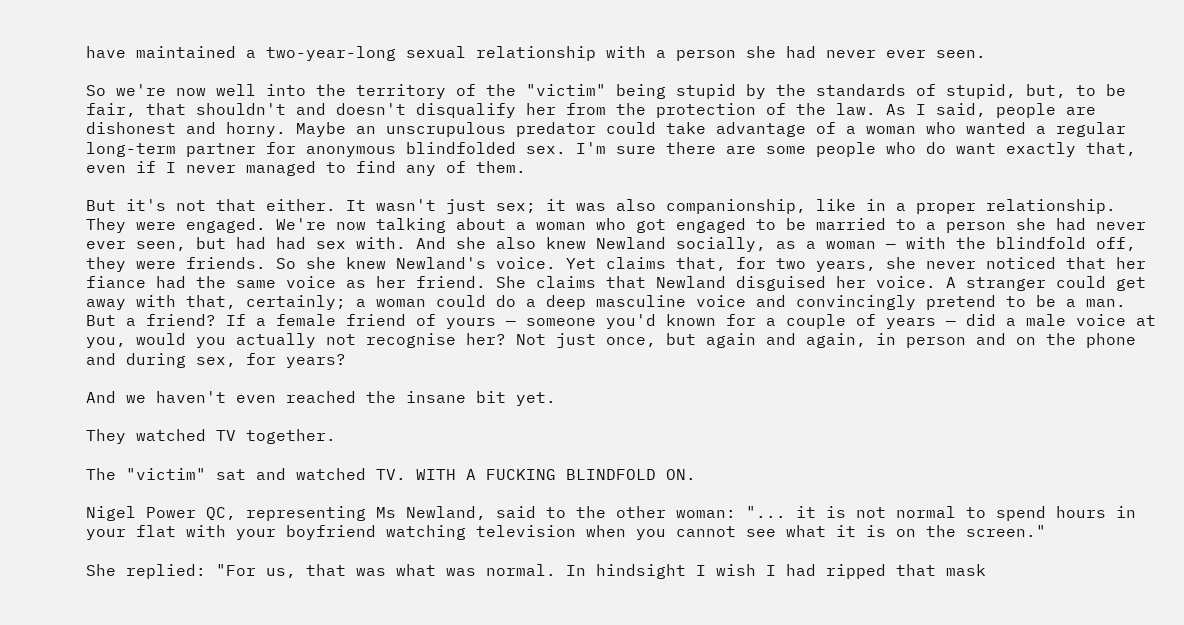have maintained a two-year-long sexual relationship with a person she had never ever seen.

So we're now well into the territory of the "victim" being stupid by the standards of stupid, but, to be fair, that shouldn't and doesn't disqualify her from the protection of the law. As I said, people are dishonest and horny. Maybe an unscrupulous predator could take advantage of a woman who wanted a regular long-term partner for anonymous blindfolded sex. I'm sure there are some people who do want exactly that, even if I never managed to find any of them.

But it's not that either. It wasn't just sex; it was also companionship, like in a proper relationship. They were engaged. We're now talking about a woman who got engaged to be married to a person she had never ever seen, but had had sex with. And she also knew Newland socially, as a woman — with the blindfold off, they were friends. So she knew Newland's voice. Yet claims that, for two years, she never noticed that her fiance had the same voice as her friend. She claims that Newland disguised her voice. A stranger could get away with that, certainly; a woman could do a deep masculine voice and convincingly pretend to be a man. But a friend? If a female friend of yours — someone you'd known for a couple of years — did a male voice at you, would you actually not recognise her? Not just once, but again and again, in person and on the phone and during sex, for years?

And we haven't even reached the insane bit yet.

They watched TV together.

The "victim" sat and watched TV. WITH A FUCKING BLINDFOLD ON.

Nigel Power QC, representing Ms Newland, said to the other woman: "... it is not normal to spend hours in your flat with your boyfriend watching television when you cannot see what it is on the screen."

She replied: "For us, that was what was normal. In hindsight I wish I had ripped that mask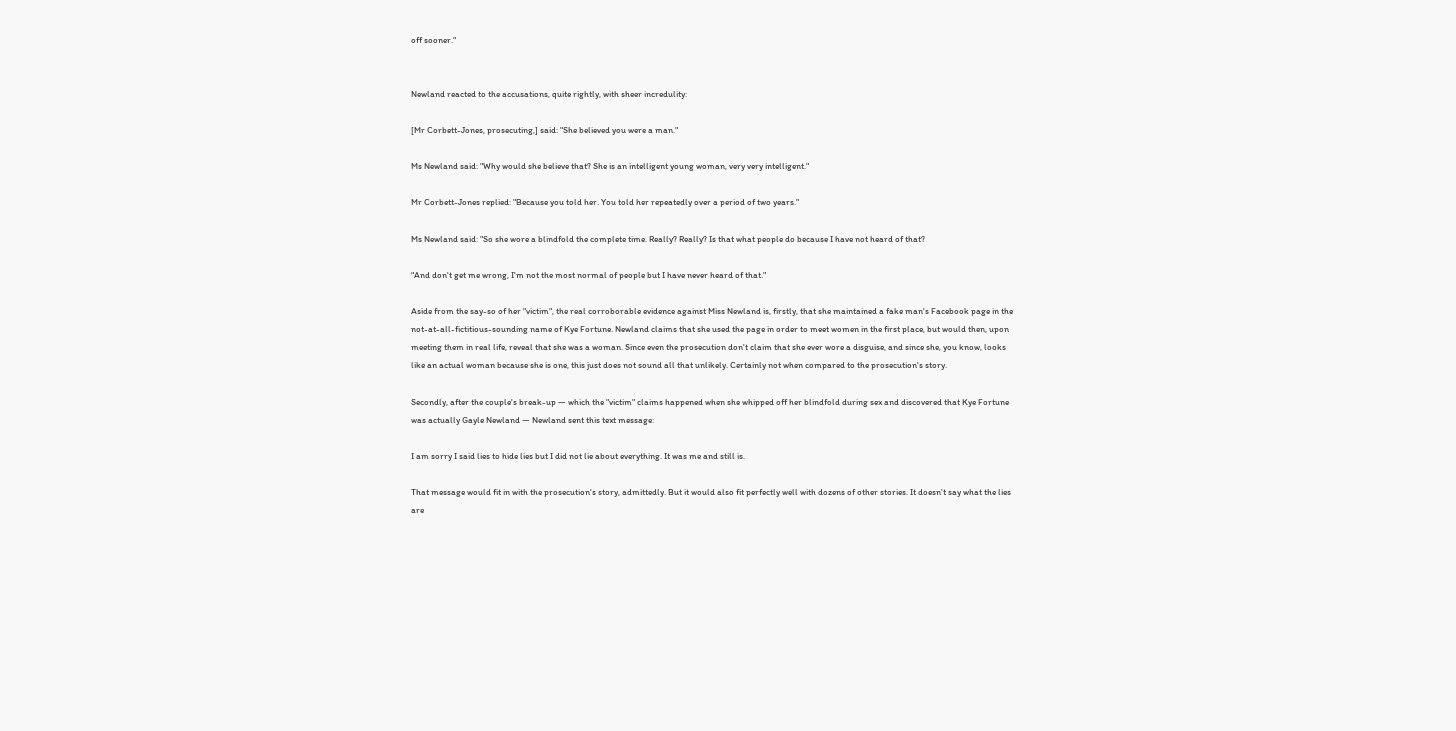off sooner."


Newland reacted to the accusations, quite rightly, with sheer incredulity:

[Mr Corbett-Jones, prosecuting,] said: "She believed you were a man."

Ms Newland said: "Why would she believe that? She is an intelligent young woman, very very intelligent."

Mr Corbett-Jones replied: "Because you told her. You told her repeatedly over a period of two years."

Ms Newland said: "So she wore a blindfold the complete time. Really? Really? Is that what people do because I have not heard of that?

"And don't get me wrong, I'm not the most normal of people but I have never heard of that."

Aside from the say-so of her "victim", the real corroborable evidence against Miss Newland is, firstly, that she maintained a fake man's Facebook page in the not-at-all-fictitious-sounding name of Kye Fortune. Newland claims that she used the page in order to meet women in the first place, but would then, upon meeting them in real life, reveal that she was a woman. Since even the prosecution don't claim that she ever wore a disguise, and since she, you know, looks like an actual woman because she is one, this just does not sound all that unlikely. Certainly not when compared to the prosecution's story.

Secondly, after the couple's break-up — which the "victim" claims happened when she whipped off her blindfold during sex and discovered that Kye Fortune was actually Gayle Newland — Newland sent this text message:

I am sorry I said lies to hide lies but I did not lie about everything. It was me and still is.

That message would fit in with the prosecution's story, admittedly. But it would also fit perfectly well with dozens of other stories. It doesn't say what the lies are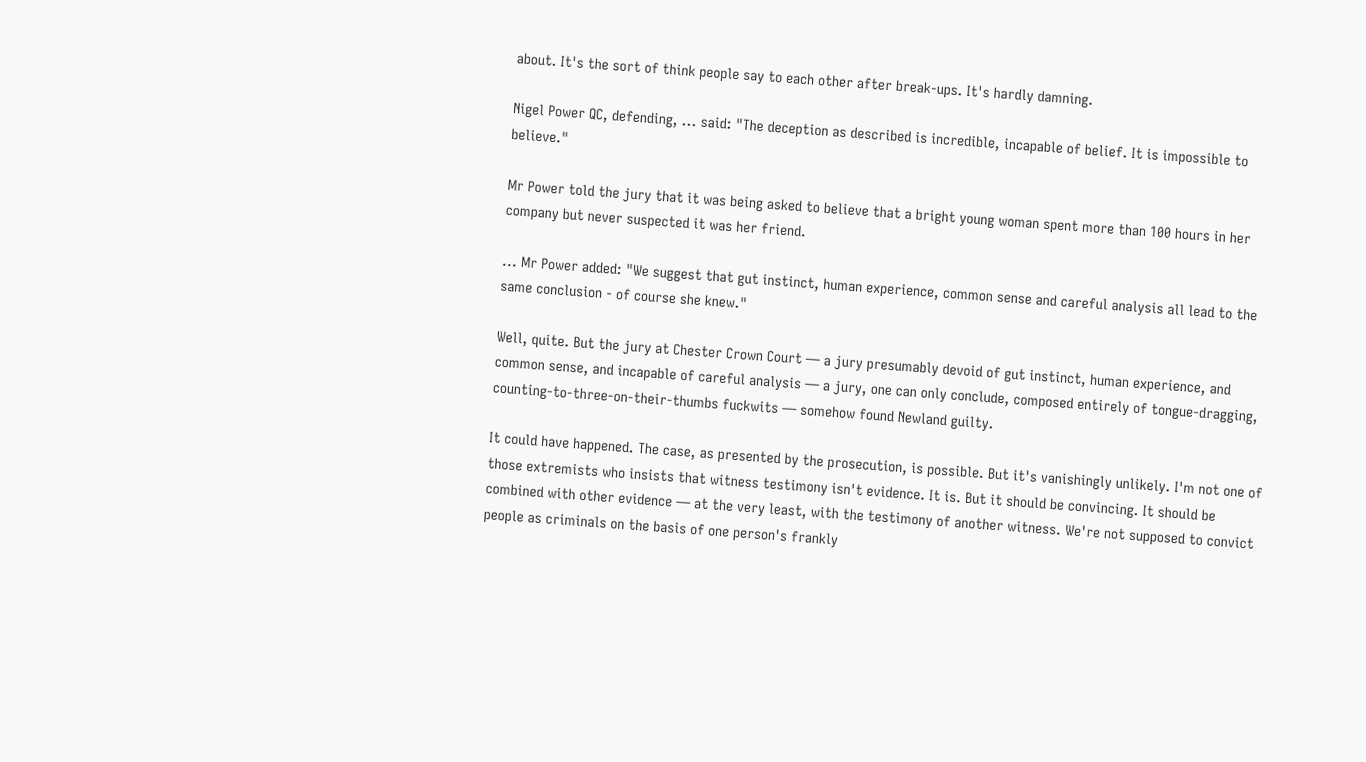about. It's the sort of think people say to each other after break-ups. It's hardly damning.

Nigel Power QC, defending, ... said: "The deception as described is incredible, incapable of belief. It is impossible to believe."

Mr Power told the jury that it was being asked to believe that a bright young woman spent more than 100 hours in her company but never suspected it was her friend.

... Mr Power added: "We suggest that gut instinct, human experience, common sense and careful analysis all lead to the same conclusion - of course she knew."

Well, quite. But the jury at Chester Crown Court — a jury presumably devoid of gut instinct, human experience, and common sense, and incapable of careful analysis — a jury, one can only conclude, composed entirely of tongue-dragging, counting-to-three-on-their-thumbs fuckwits — somehow found Newland guilty.

It could have happened. The case, as presented by the prosecution, is possible. But it's vanishingly unlikely. I'm not one of those extremists who insists that witness testimony isn't evidence. It is. But it should be convincing. It should be combined with other evidence — at the very least, with the testimony of another witness. We're not supposed to convict people as criminals on the basis of one person's frankly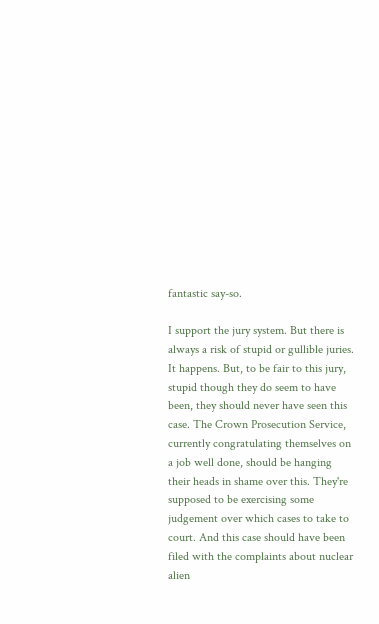fantastic say-so.

I support the jury system. But there is always a risk of stupid or gullible juries. It happens. But, to be fair to this jury, stupid though they do seem to have been, they should never have seen this case. The Crown Prosecution Service, currently congratulating themselves on a job well done, should be hanging their heads in shame over this. They're supposed to be exercising some judgement over which cases to take to court. And this case should have been filed with the complaints about nuclear alien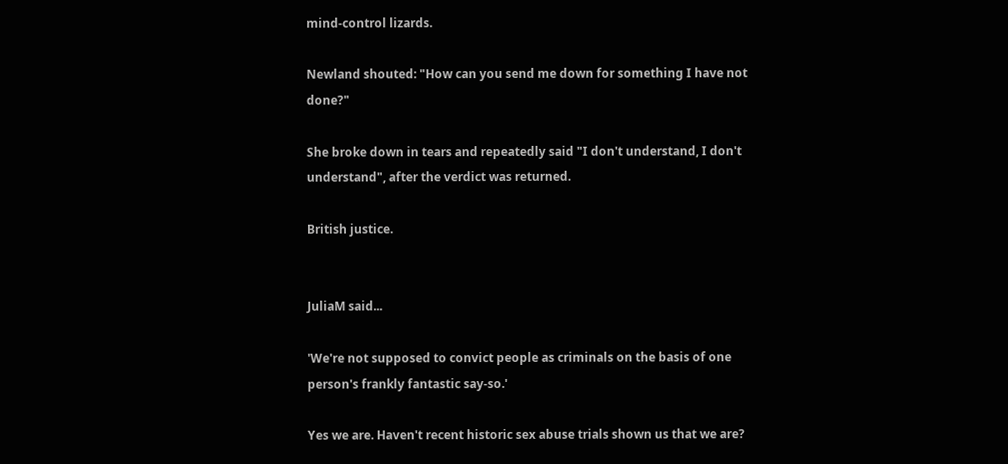mind-control lizards.

Newland shouted: "How can you send me down for something I have not done?"

She broke down in tears and repeatedly said "I don't understand, I don't understand", after the verdict was returned.

British justice.


JuliaM said...

'We're not supposed to convict people as criminals on the basis of one person's frankly fantastic say-so.'

Yes we are. Haven't recent historic sex abuse trials shown us that we are?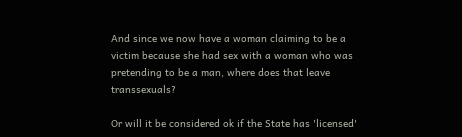And since we now have a woman claiming to be a victim because she had sex with a woman who was pretending to be a man, where does that leave transsexuals?

Or will it be considered ok if the State has 'licensed'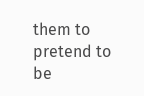them to pretend to be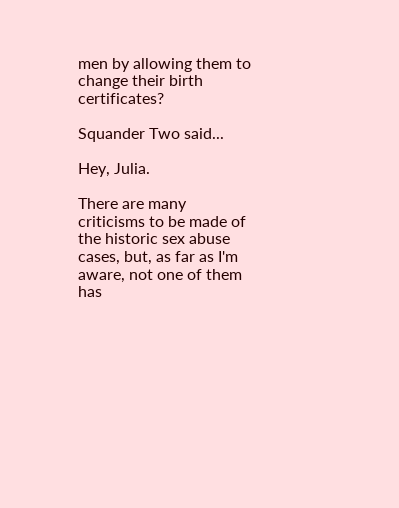men by allowing them to change their birth certificates?

Squander Two said...

Hey, Julia.

There are many criticisms to be made of the historic sex abuse cases, but, as far as I'm aware, not one of them has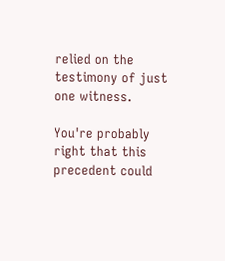relied on the testimony of just one witness.

You're probably right that this precedent could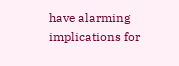have alarming implications for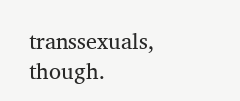transsexuals, though.